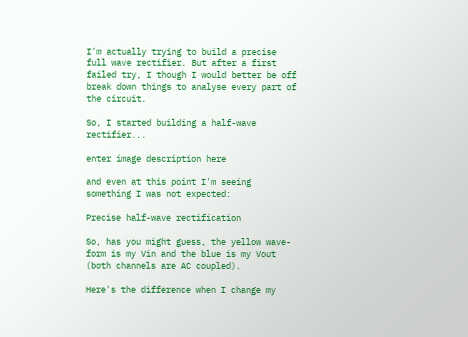I'm actually trying to build a precise full wave rectifier. But after a first failed try, I though I would better be off break down things to analyse every part of the circuit.

So, I started building a half-wave rectifier...

enter image description here

and even at this point I'm seeing something I was not expected:

Precise half-wave rectification

So, has you might guess, the yellow wave-form is my Vin and the blue is my Vout (both channels are AC coupled).

Here's the difference when I change my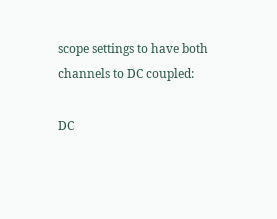scope settings to have both channels to DC coupled:

DC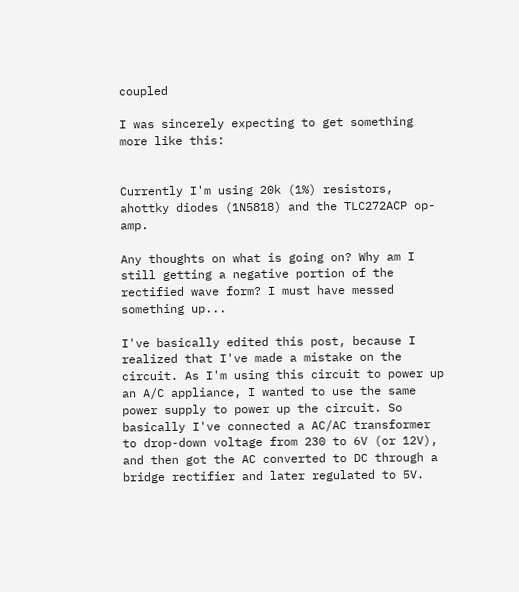coupled

I was sincerely expecting to get something more like this:


Currently I'm using 20k (1%) resistors, ahottky diodes (1N5818) and the TLC272ACP op-amp.

Any thoughts on what is going on? Why am I still getting a negative portion of the rectified wave form? I must have messed something up...

I've basically edited this post, because I realized that I've made a mistake on the circuit. As I'm using this circuit to power up an A/C appliance, I wanted to use the same power supply to power up the circuit. So basically I've connected a AC/AC transformer to drop-down voltage from 230 to 6V (or 12V), and then got the AC converted to DC through a bridge rectifier and later regulated to 5V.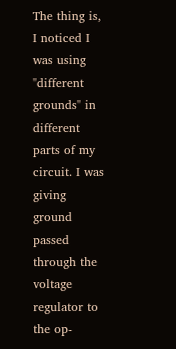The thing is, I noticed I was using "different grounds" in different parts of my circuit. I was giving ground passed through the voltage regulator to the op-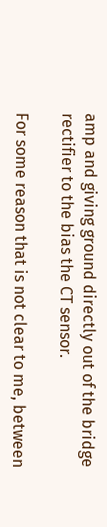amp and giving ground directly out of the bridge rectifier to the bias the CT sensor.

For some reason that is not clear to me, between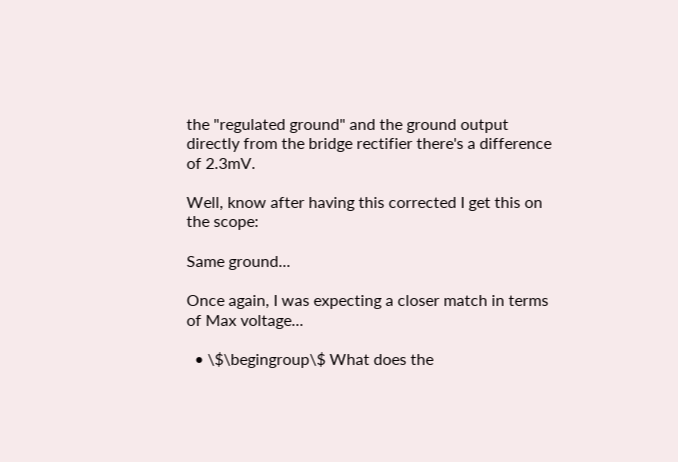the "regulated ground" and the ground output directly from the bridge rectifier there's a difference of 2.3mV.

Well, know after having this corrected I get this on the scope:

Same ground...

Once again, I was expecting a closer match in terms of Max voltage...

  • \$\begingroup\$ What does the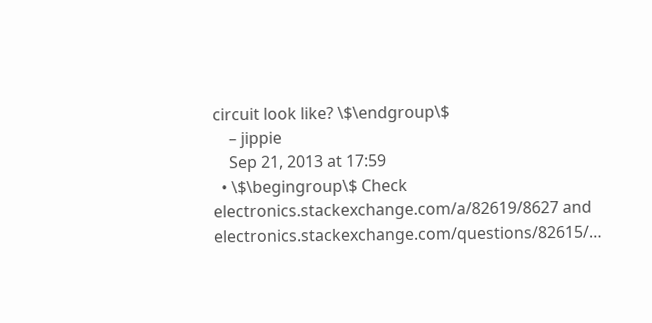circuit look like? \$\endgroup\$
    – jippie
    Sep 21, 2013 at 17:59
  • \$\begingroup\$ Check electronics.stackexchange.com/a/82619/8627 and electronics.stackexchange.com/questions/82615/…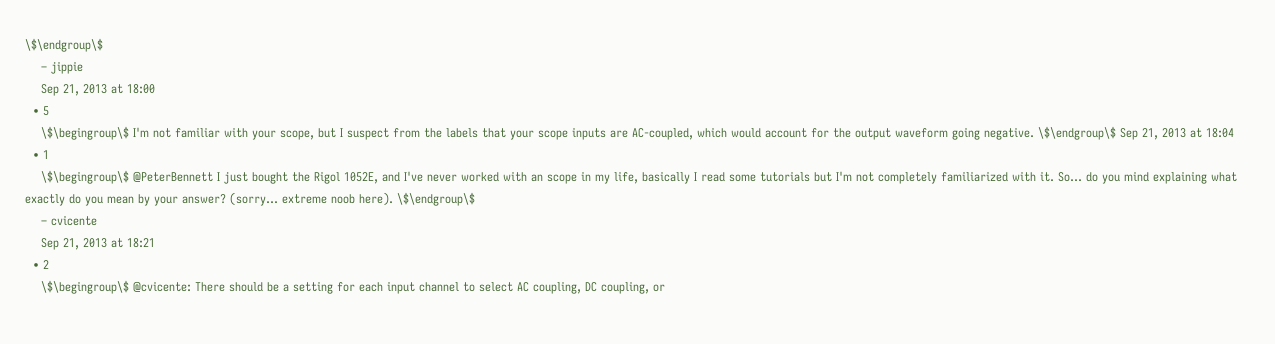\$\endgroup\$
    – jippie
    Sep 21, 2013 at 18:00
  • 5
    \$\begingroup\$ I'm not familiar with your scope, but I suspect from the labels that your scope inputs are AC-coupled, which would account for the output waveform going negative. \$\endgroup\$ Sep 21, 2013 at 18:04
  • 1
    \$\begingroup\$ @PeterBennett I just bought the Rigol 1052E, and I've never worked with an scope in my life, basically I read some tutorials but I'm not completely familiarized with it. So... do you mind explaining what exactly do you mean by your answer? (sorry... extreme noob here). \$\endgroup\$
    – cvicente
    Sep 21, 2013 at 18:21
  • 2
    \$\begingroup\$ @cvicente: There should be a setting for each input channel to select AC coupling, DC coupling, or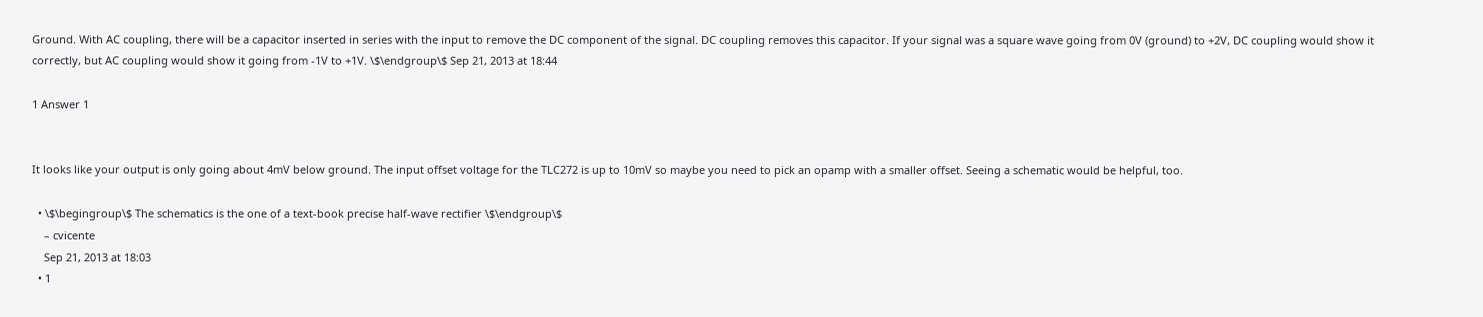Ground. With AC coupling, there will be a capacitor inserted in series with the input to remove the DC component of the signal. DC coupling removes this capacitor. If your signal was a square wave going from 0V (ground) to +2V, DC coupling would show it correctly, but AC coupling would show it going from -1V to +1V. \$\endgroup\$ Sep 21, 2013 at 18:44

1 Answer 1


It looks like your output is only going about 4mV below ground. The input offset voltage for the TLC272 is up to 10mV so maybe you need to pick an opamp with a smaller offset. Seeing a schematic would be helpful, too.

  • \$\begingroup\$ The schematics is the one of a text-book precise half-wave rectifier \$\endgroup\$
    – cvicente
    Sep 21, 2013 at 18:03
  • 1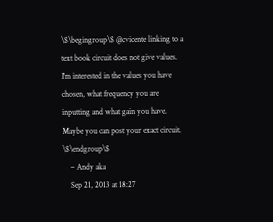\$\begingroup\$ @cvicente linking to a text book circuit does not give values. I'm interested in the values you have chosen, what frequency you are inputting and what gain you have. Maybe you can post your exact circuit. \$\endgroup\$
    – Andy aka
    Sep 21, 2013 at 18:27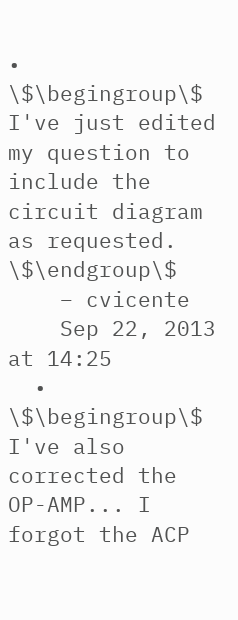• \$\begingroup\$ I've just edited my question to include the circuit diagram as requested. \$\endgroup\$
    – cvicente
    Sep 22, 2013 at 14:25
  • \$\begingroup\$ I've also corrected the OP-AMP... I forgot the ACP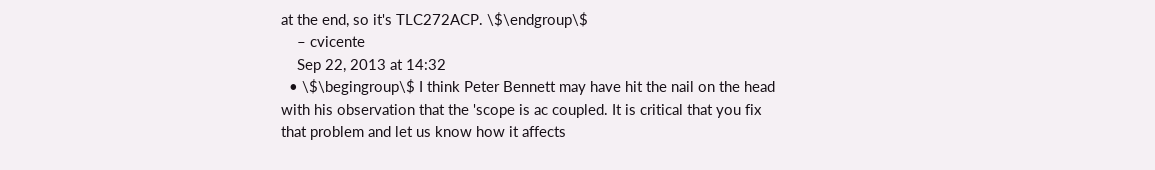at the end, so it's TLC272ACP. \$\endgroup\$
    – cvicente
    Sep 22, 2013 at 14:32
  • \$\begingroup\$ I think Peter Bennett may have hit the nail on the head with his observation that the 'scope is ac coupled. It is critical that you fix that problem and let us know how it affects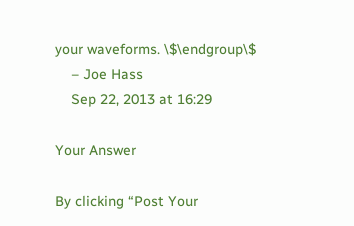your waveforms. \$\endgroup\$
    – Joe Hass
    Sep 22, 2013 at 16:29

Your Answer

By clicking “Post Your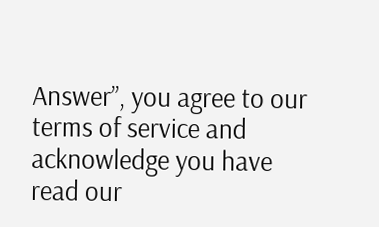Answer”, you agree to our terms of service and acknowledge you have read our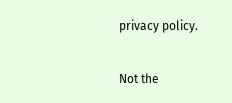privacy policy.

Not the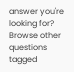answer you're looking for? Browse other questions tagged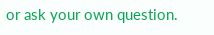or ask your own question.